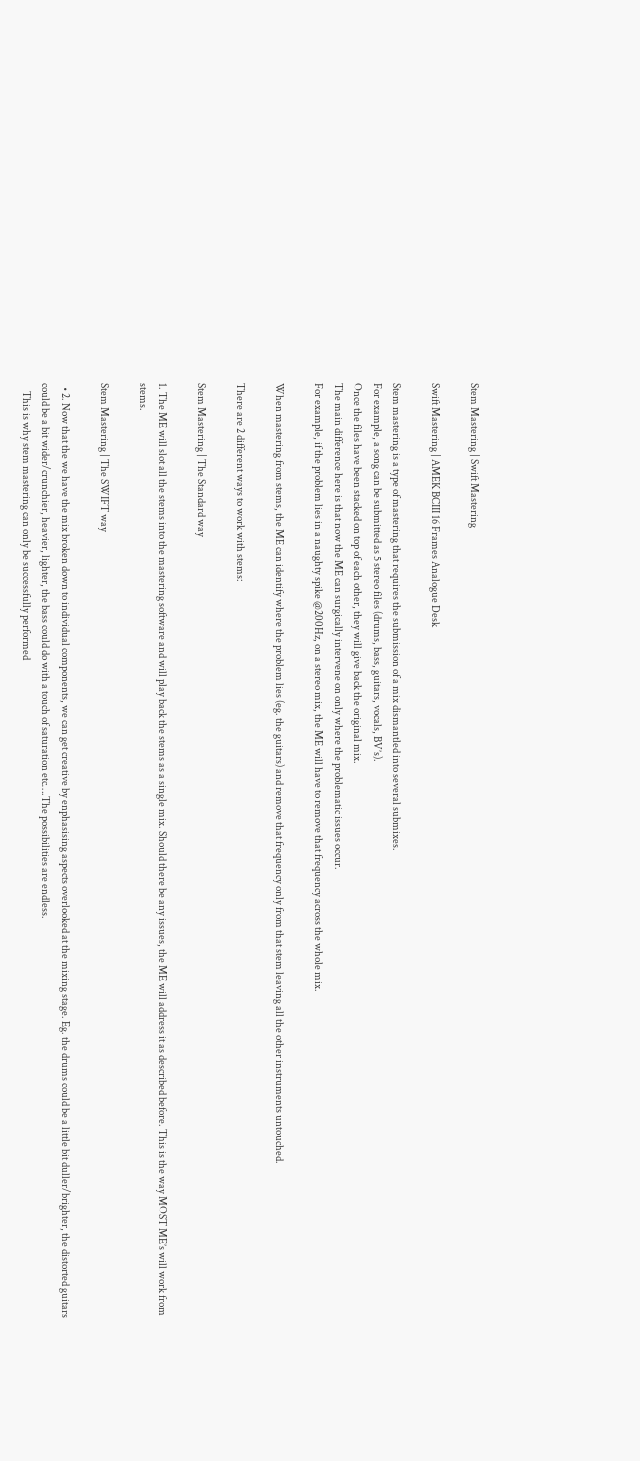Stem Mastering | Swift Mastering

Swift Mastering | AMEK BCIII 16 Frames Analogue Desk

Stem mastering is a type of mastering that requires the submission of a mix dismantled into several submixes.
For example, a song can be submitted as 5 stereo files (drums, bass, guitars, vocals, BV’s).
Once the files have been stacked on top of each other, they will give back the original mix.
The main difference here is that now the ME can surgically intervene on only where the problematic issues occur.
For example, if the problem lies in a naughty spike @200Hz, on a stereo mix, the ME will have to remove that frequency across the whole mix.

When mastering from stems, the ME can identify where the problem lies (eg. the guitars) and remove that frequency only from that stem leaving all the other instruments untouched.

There are 2 different ways to work with stems:

Stem Mastering | The Standard way

1. The ME will slot all the stems into the mastering software and will play back the stems as a single mix. Should there be any issues, the ME will address it as described before. This is the way MOST ME’s will work from stems.

Stem Mastering | The SWIFT way

  • 2. Now that the we have the mix broken down to individual components, we can get creative by enphasising aspects overlooked at the mixing stage. Eg. the drums could be a little bit duller/brighter, the distorted guitars could be a bit wider/crunchier, heavier, lighter, the bass could do with a touch of saturation etc….The possibilities are endless.
    This is why stem mastering can only be successfully performed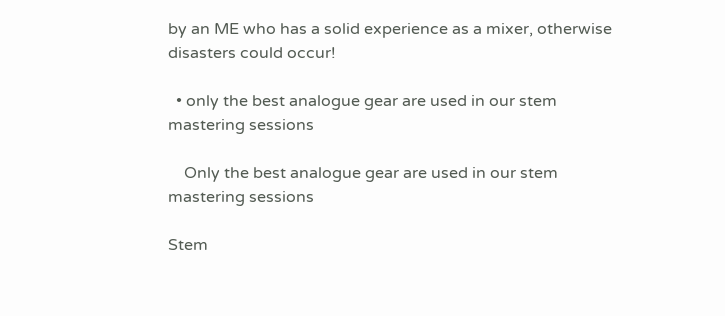by an ME who has a solid experience as a mixer, otherwise disasters could occur!

  • only the best analogue gear are used in our stem mastering sessions

    Only the best analogue gear are used in our stem mastering sessions

Stem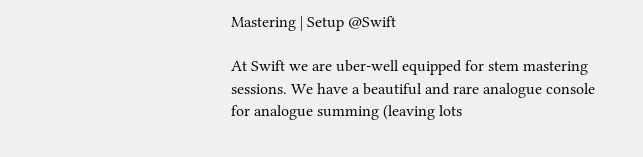Mastering | Setup @Swift

At Swift we are uber-well equipped for stem mastering sessions. We have a beautiful and rare analogue console for analogue summing (leaving lots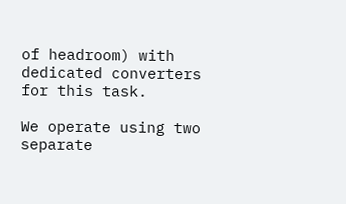of headroom) with dedicated converters for this task.

We operate using two separate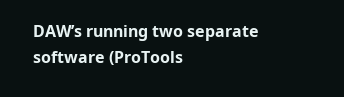DAW’s running two separate software (ProTools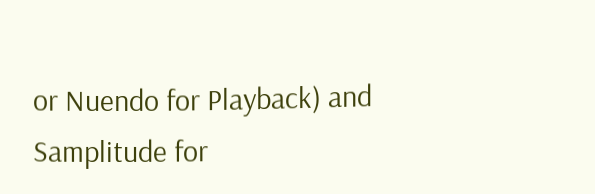or Nuendo for Playback) and Samplitude for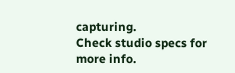capturing.
Check studio specs for more info.